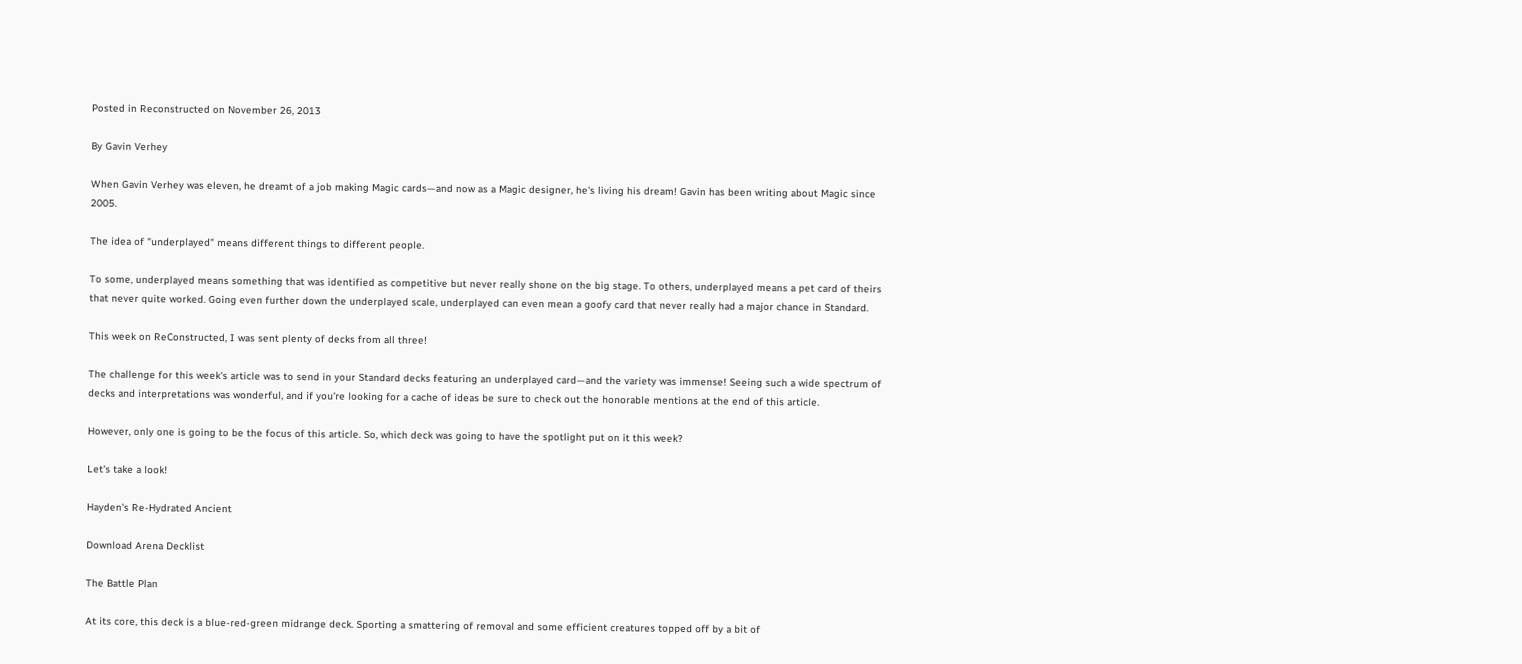Posted in Reconstructed on November 26, 2013

By Gavin Verhey

When Gavin Verhey was eleven, he dreamt of a job making Magic cards—and now as a Magic designer, he's living his dream! Gavin has been writing about Magic since 2005.

The idea of "underplayed" means different things to different people.

To some, underplayed means something that was identified as competitive but never really shone on the big stage. To others, underplayed means a pet card of theirs that never quite worked. Going even further down the underplayed scale, underplayed can even mean a goofy card that never really had a major chance in Standard.

This week on ReConstructed, I was sent plenty of decks from all three!

The challenge for this week's article was to send in your Standard decks featuring an underplayed card—and the variety was immense! Seeing such a wide spectrum of decks and interpretations was wonderful, and if you're looking for a cache of ideas be sure to check out the honorable mentions at the end of this article.

However, only one is going to be the focus of this article. So, which deck was going to have the spotlight put on it this week?

Let's take a look!

Hayden's Re-Hydrated Ancient

Download Arena Decklist

The Battle Plan

At its core, this deck is a blue-red-green midrange deck. Sporting a smattering of removal and some efficient creatures topped off by a bit of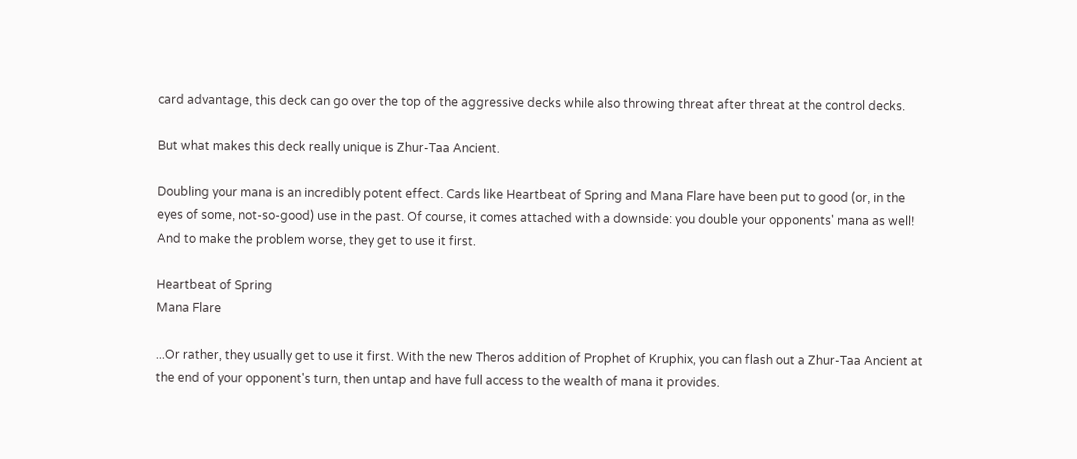card advantage, this deck can go over the top of the aggressive decks while also throwing threat after threat at the control decks.

But what makes this deck really unique is Zhur-Taa Ancient.

Doubling your mana is an incredibly potent effect. Cards like Heartbeat of Spring and Mana Flare have been put to good (or, in the eyes of some, not-so-good) use in the past. Of course, it comes attached with a downside: you double your opponents' mana as well! And to make the problem worse, they get to use it first.

Heartbeat of Spring
Mana Flare

...Or rather, they usually get to use it first. With the new Theros addition of Prophet of Kruphix, you can flash out a Zhur-Taa Ancient at the end of your opponent's turn, then untap and have full access to the wealth of mana it provides.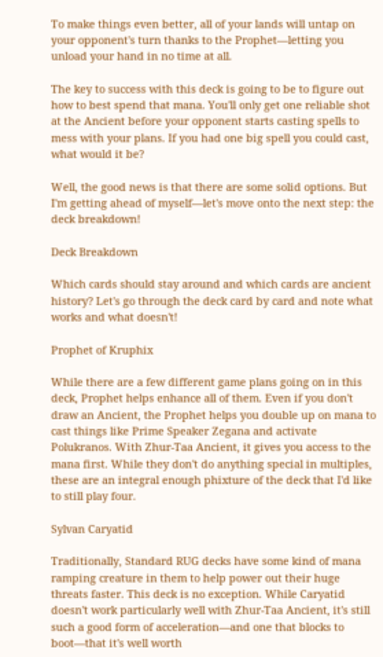To make things even better, all of your lands will untap on your opponent's turn thanks to the Prophet—letting you unload your hand in no time at all.

The key to success with this deck is going to be to figure out how to best spend that mana. You'll only get one reliable shot at the Ancient before your opponent starts casting spells to mess with your plans. If you had one big spell you could cast, what would it be?

Well, the good news is that there are some solid options. But I'm getting ahead of myself—let's move onto the next step: the deck breakdown!

Deck Breakdown

Which cards should stay around and which cards are ancient history? Let's go through the deck card by card and note what works and what doesn't!

Prophet of Kruphix

While there are a few different game plans going on in this deck, Prophet helps enhance all of them. Even if you don't draw an Ancient, the Prophet helps you double up on mana to cast things like Prime Speaker Zegana and activate Polukranos. With Zhur-Taa Ancient, it gives you access to the mana first. While they don't do anything special in multiples, these are an integral enough phixture of the deck that I'd like to still play four.

Sylvan Caryatid

Traditionally, Standard RUG decks have some kind of mana ramping creature in them to help power out their huge threats faster. This deck is no exception. While Caryatid doesn't work particularly well with Zhur-Taa Ancient, it's still such a good form of acceleration—and one that blocks to boot—that it's well worth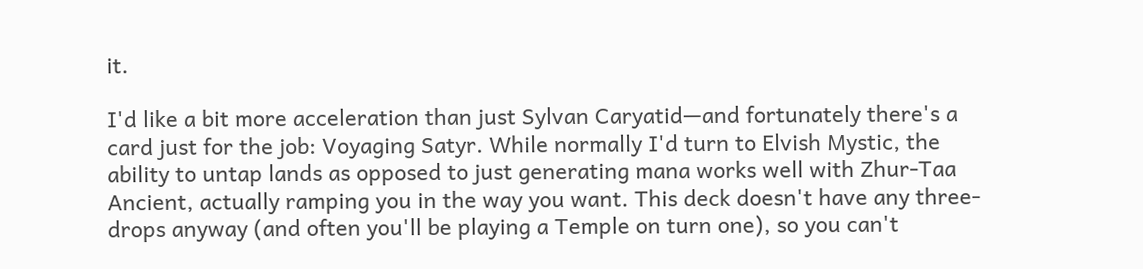it.

I'd like a bit more acceleration than just Sylvan Caryatid—and fortunately there's a card just for the job: Voyaging Satyr. While normally I'd turn to Elvish Mystic, the ability to untap lands as opposed to just generating mana works well with Zhur-Taa Ancient, actually ramping you in the way you want. This deck doesn't have any three-drops anyway (and often you'll be playing a Temple on turn one), so you can't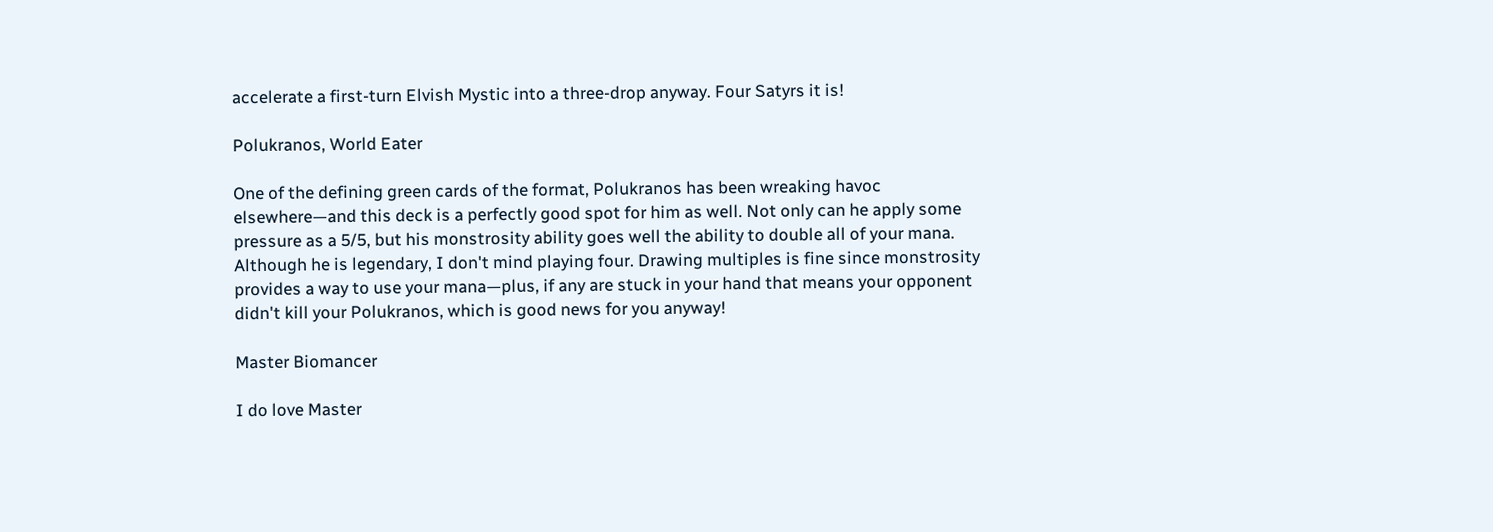accelerate a first-turn Elvish Mystic into a three-drop anyway. Four Satyrs it is!

Polukranos, World Eater

One of the defining green cards of the format, Polukranos has been wreaking havoc elsewhere—and this deck is a perfectly good spot for him as well. Not only can he apply some pressure as a 5/5, but his monstrosity ability goes well the ability to double all of your mana. Although he is legendary, I don't mind playing four. Drawing multiples is fine since monstrosity provides a way to use your mana—plus, if any are stuck in your hand that means your opponent didn't kill your Polukranos, which is good news for you anyway!

Master Biomancer

I do love Master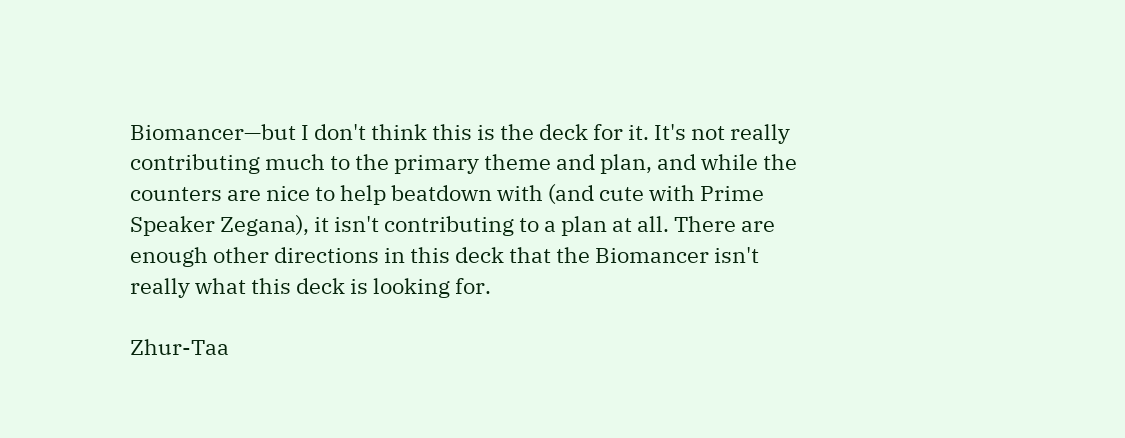Biomancer—but I don't think this is the deck for it. It's not really contributing much to the primary theme and plan, and while the counters are nice to help beatdown with (and cute with Prime Speaker Zegana), it isn't contributing to a plan at all. There are enough other directions in this deck that the Biomancer isn't really what this deck is looking for.

Zhur-Taa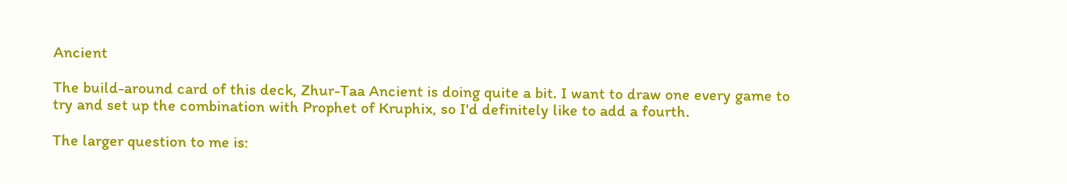Ancient

The build-around card of this deck, Zhur-Taa Ancient is doing quite a bit. I want to draw one every game to try and set up the combination with Prophet of Kruphix, so I'd definitely like to add a fourth.

The larger question to me is: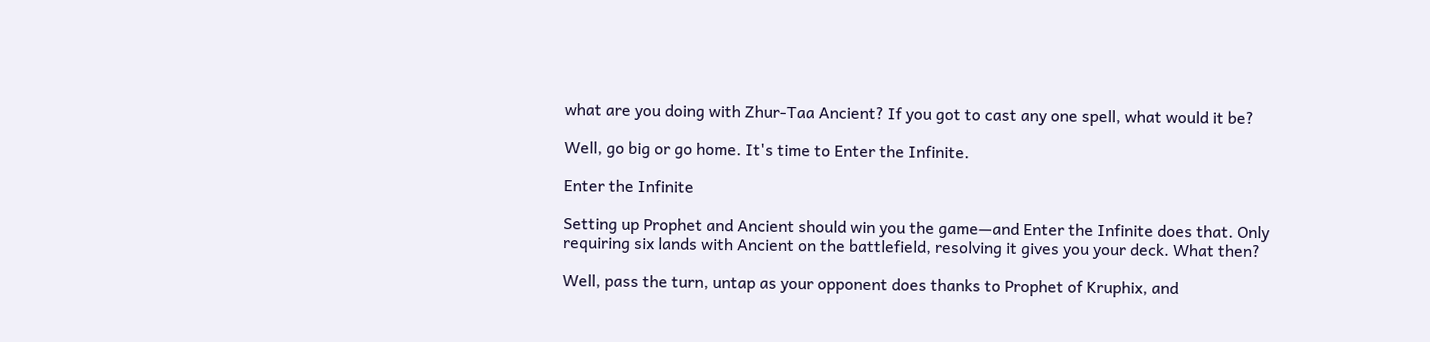what are you doing with Zhur-Taa Ancient? If you got to cast any one spell, what would it be?

Well, go big or go home. It's time to Enter the Infinite.

Enter the Infinite

Setting up Prophet and Ancient should win you the game—and Enter the Infinite does that. Only requiring six lands with Ancient on the battlefield, resolving it gives you your deck. What then?

Well, pass the turn, untap as your opponent does thanks to Prophet of Kruphix, and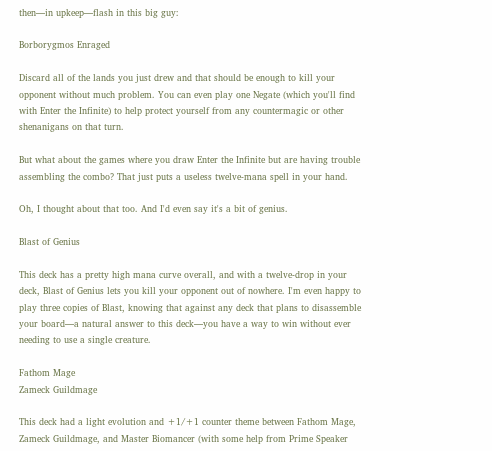then—in upkeep—flash in this big guy:

Borborygmos Enraged

Discard all of the lands you just drew and that should be enough to kill your opponent without much problem. You can even play one Negate (which you'll find with Enter the Infinite) to help protect yourself from any countermagic or other shenanigans on that turn.

But what about the games where you draw Enter the Infinite but are having trouble assembling the combo? That just puts a useless twelve-mana spell in your hand.

Oh, I thought about that too. And I'd even say it's a bit of genius.

Blast of Genius

This deck has a pretty high mana curve overall, and with a twelve-drop in your deck, Blast of Genius lets you kill your opponent out of nowhere. I'm even happy to play three copies of Blast, knowing that against any deck that plans to disassemble your board—a natural answer to this deck—you have a way to win without ever needing to use a single creature.

Fathom Mage
Zameck Guildmage

This deck had a light evolution and +1/+1 counter theme between Fathom Mage, Zameck Guildmage, and Master Biomancer (with some help from Prime Speaker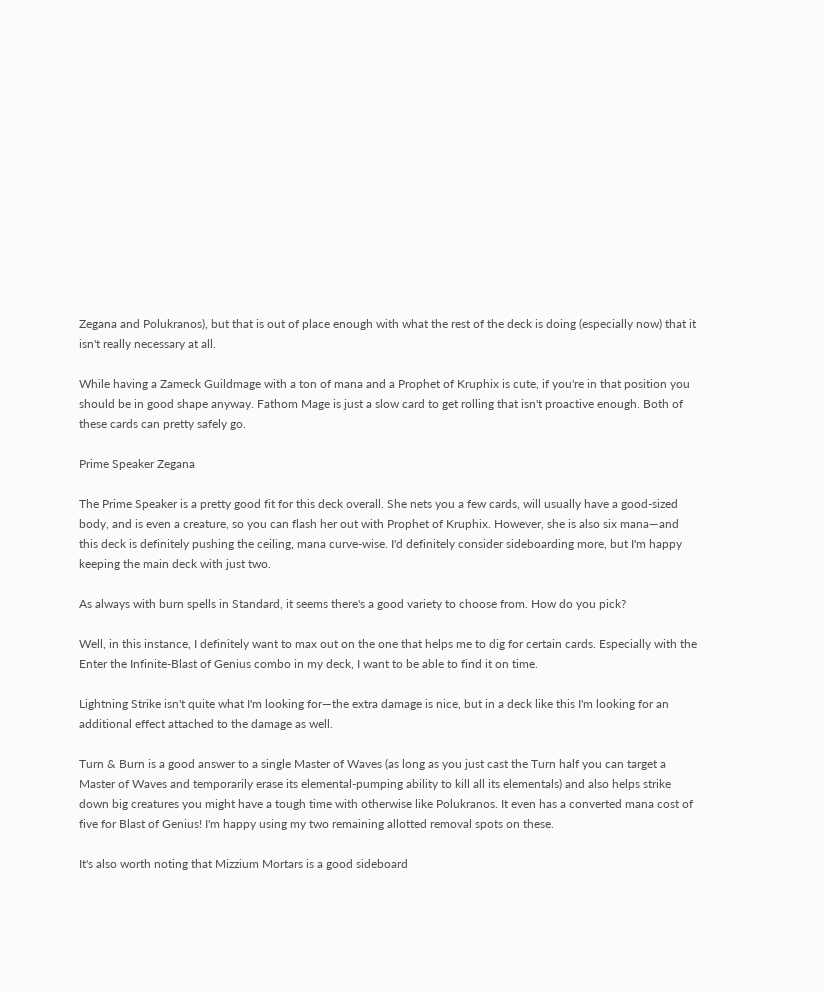Zegana and Polukranos), but that is out of place enough with what the rest of the deck is doing (especially now) that it isn't really necessary at all.

While having a Zameck Guildmage with a ton of mana and a Prophet of Kruphix is cute, if you're in that position you should be in good shape anyway. Fathom Mage is just a slow card to get rolling that isn't proactive enough. Both of these cards can pretty safely go.

Prime Speaker Zegana

The Prime Speaker is a pretty good fit for this deck overall. She nets you a few cards, will usually have a good-sized body, and is even a creature, so you can flash her out with Prophet of Kruphix. However, she is also six mana—and this deck is definitely pushing the ceiling, mana curve-wise. I'd definitely consider sideboarding more, but I'm happy keeping the main deck with just two.

As always with burn spells in Standard, it seems there's a good variety to choose from. How do you pick?

Well, in this instance, I definitely want to max out on the one that helps me to dig for certain cards. Especially with the Enter the Infinite-Blast of Genius combo in my deck, I want to be able to find it on time.

Lightning Strike isn't quite what I'm looking for—the extra damage is nice, but in a deck like this I'm looking for an additional effect attached to the damage as well.

Turn & Burn is a good answer to a single Master of Waves (as long as you just cast the Turn half you can target a Master of Waves and temporarily erase its elemental-pumping ability to kill all its elementals) and also helps strike down big creatures you might have a tough time with otherwise like Polukranos. It even has a converted mana cost of five for Blast of Genius! I'm happy using my two remaining allotted removal spots on these.

It's also worth noting that Mizzium Mortars is a good sideboard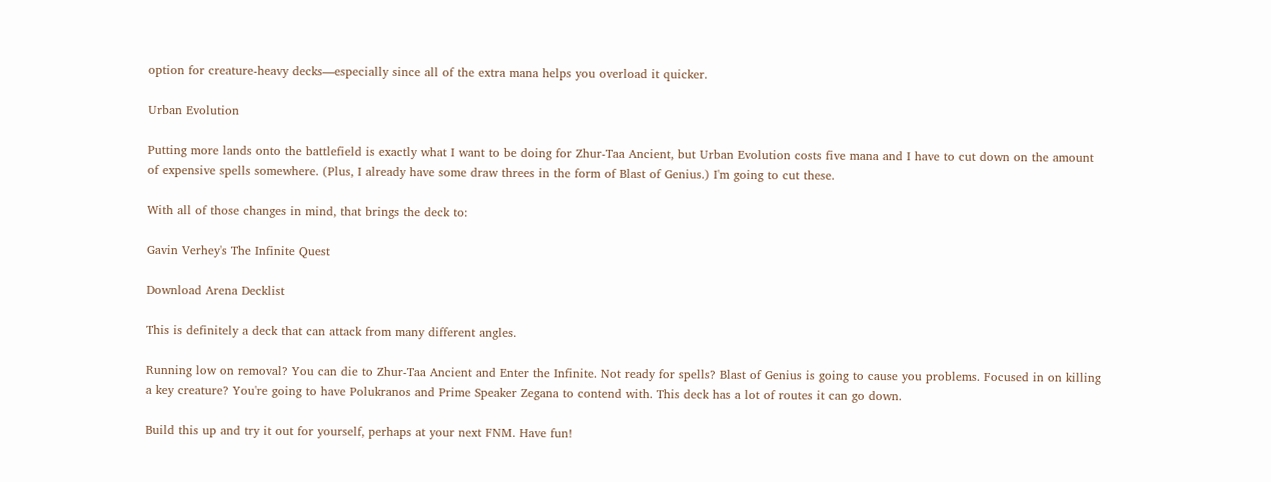option for creature-heavy decks—especially since all of the extra mana helps you overload it quicker.

Urban Evolution

Putting more lands onto the battlefield is exactly what I want to be doing for Zhur-Taa Ancient, but Urban Evolution costs five mana and I have to cut down on the amount of expensive spells somewhere. (Plus, I already have some draw threes in the form of Blast of Genius.) I'm going to cut these.

With all of those changes in mind, that brings the deck to:

Gavin Verhey's The Infinite Quest

Download Arena Decklist

This is definitely a deck that can attack from many different angles.

Running low on removal? You can die to Zhur-Taa Ancient and Enter the Infinite. Not ready for spells? Blast of Genius is going to cause you problems. Focused in on killing a key creature? You're going to have Polukranos and Prime Speaker Zegana to contend with. This deck has a lot of routes it can go down.

Build this up and try it out for yourself, perhaps at your next FNM. Have fun!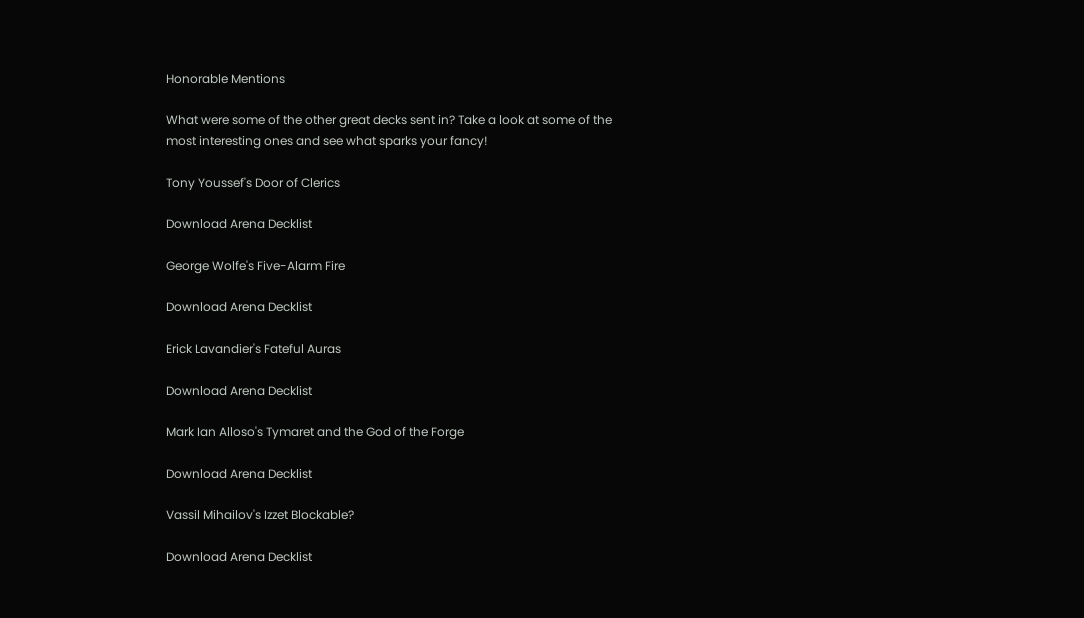Honorable Mentions

What were some of the other great decks sent in? Take a look at some of the most interesting ones and see what sparks your fancy!

Tony Youssef's Door of Clerics

Download Arena Decklist

George Wolfe's Five-Alarm Fire

Download Arena Decklist

Erick Lavandier's Fateful Auras

Download Arena Decklist

Mark Ian Alloso's Tymaret and the God of the Forge

Download Arena Decklist

Vassil Mihailov's Izzet Blockable?

Download Arena Decklist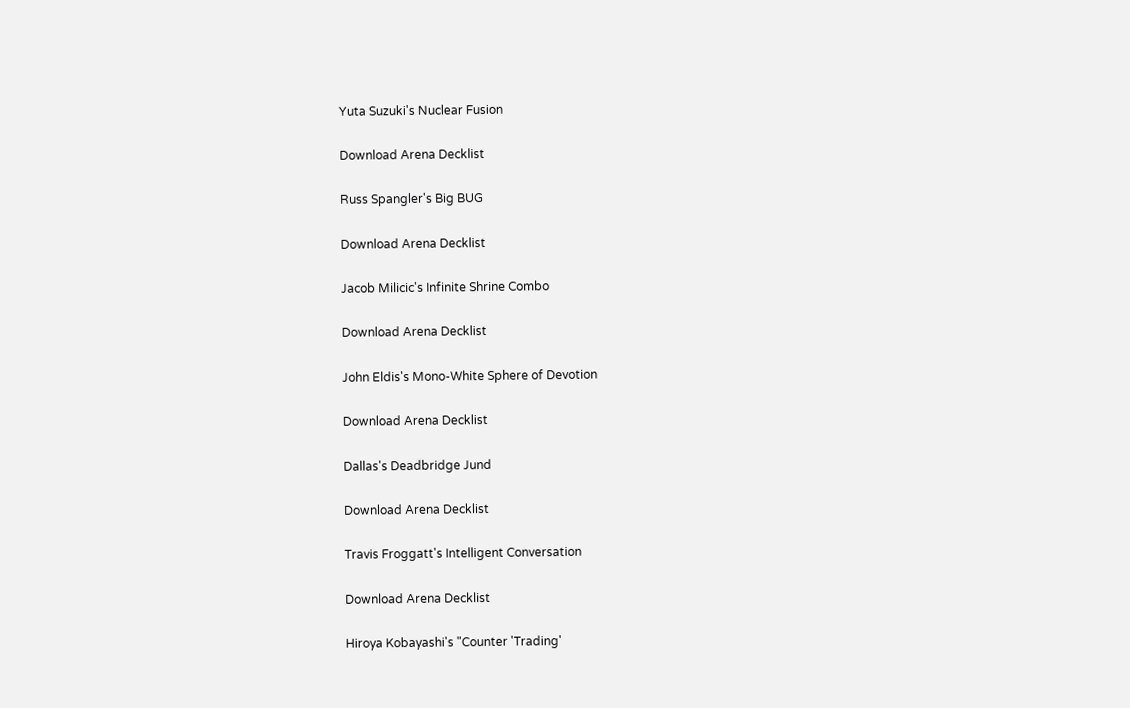Yuta Suzuki's Nuclear Fusion

Download Arena Decklist

Russ Spangler's Big BUG

Download Arena Decklist

Jacob Milicic's Infinite Shrine Combo

Download Arena Decklist

John Eldis's Mono-White Sphere of Devotion

Download Arena Decklist

Dallas's Deadbridge Jund

Download Arena Decklist

Travis Froggatt's Intelligent Conversation

Download Arena Decklist

Hiroya Kobayashi's "Counter 'Trading'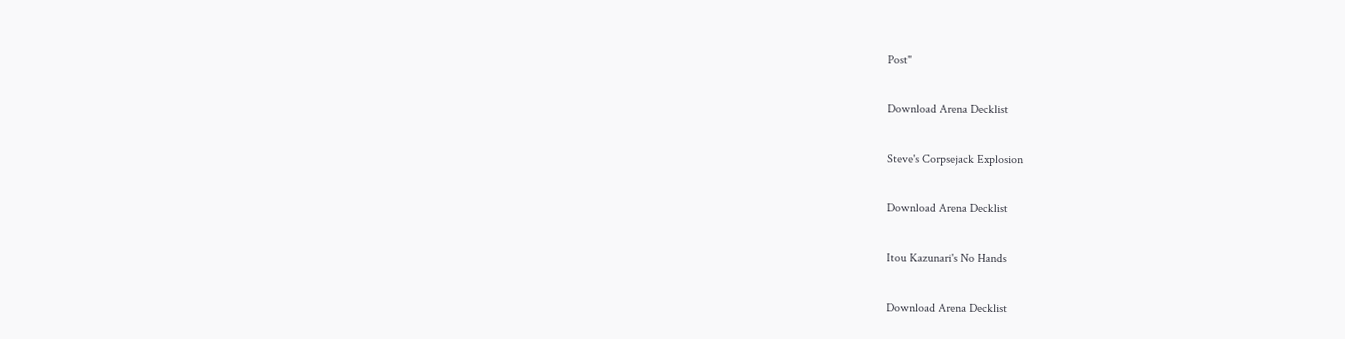Post"

Download Arena Decklist

Steve's Corpsejack Explosion

Download Arena Decklist

Itou Kazunari's No Hands

Download Arena Decklist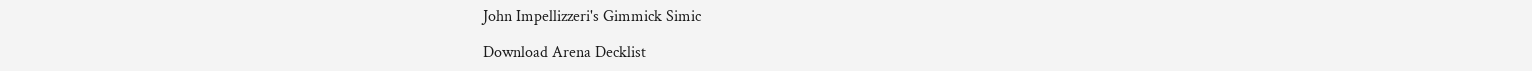John Impellizzeri's Gimmick Simic

Download Arena Decklist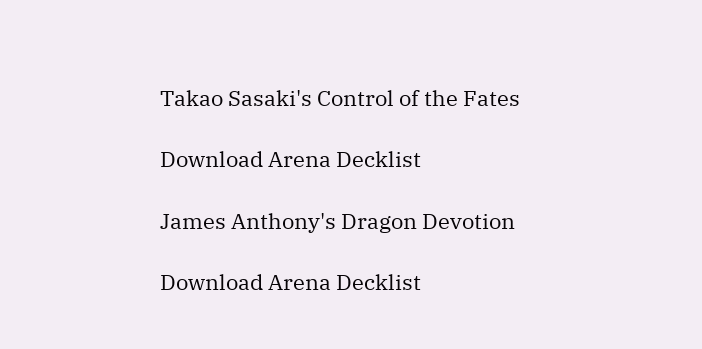Takao Sasaki's Control of the Fates

Download Arena Decklist

James Anthony's Dragon Devotion

Download Arena Decklist